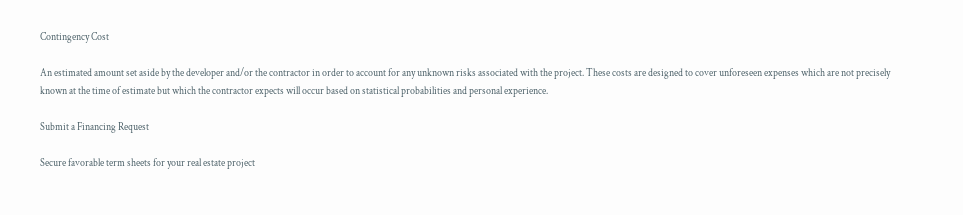Contingency Cost

An estimated amount set aside by the developer and/or the contractor in order to account for any unknown risks associated with the project. These costs are designed to cover unforeseen expenses which are not precisely known at the time of estimate but which the contractor expects will occur based on statistical probabilities and personal experience.

Submit a Financing Request

Secure favorable term sheets for your real estate project